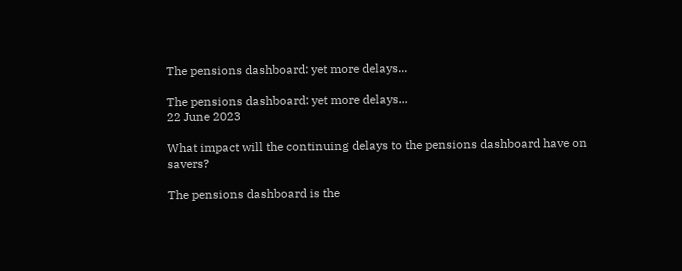The pensions dashboard: yet more delays...

The pensions dashboard: yet more delays...
22 June 2023

What impact will the continuing delays to the pensions dashboard have on savers?

The pensions dashboard is the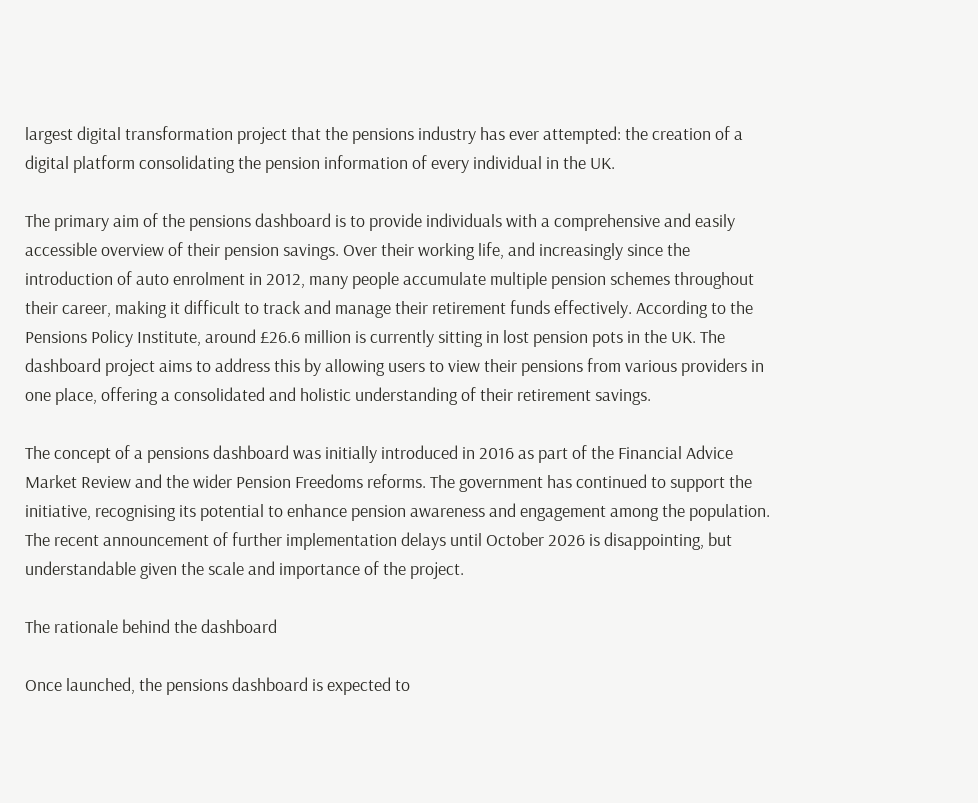largest digital transformation project that the pensions industry has ever attempted: the creation of a digital platform consolidating the pension information of every individual in the UK.

The primary aim of the pensions dashboard is to provide individuals with a comprehensive and easily accessible overview of their pension savings. Over their working life, and increasingly since the introduction of auto enrolment in 2012, many people accumulate multiple pension schemes throughout their career, making it difficult to track and manage their retirement funds effectively. According to the Pensions Policy Institute, around £26.6 million is currently sitting in lost pension pots in the UK. The dashboard project aims to address this by allowing users to view their pensions from various providers in one place, offering a consolidated and holistic understanding of their retirement savings.

The concept of a pensions dashboard was initially introduced in 2016 as part of the Financial Advice Market Review and the wider Pension Freedoms reforms. The government has continued to support the initiative, recognising its potential to enhance pension awareness and engagement among the population. The recent announcement of further implementation delays until October 2026 is disappointing, but understandable given the scale and importance of the project.

The rationale behind the dashboard

Once launched, the pensions dashboard is expected to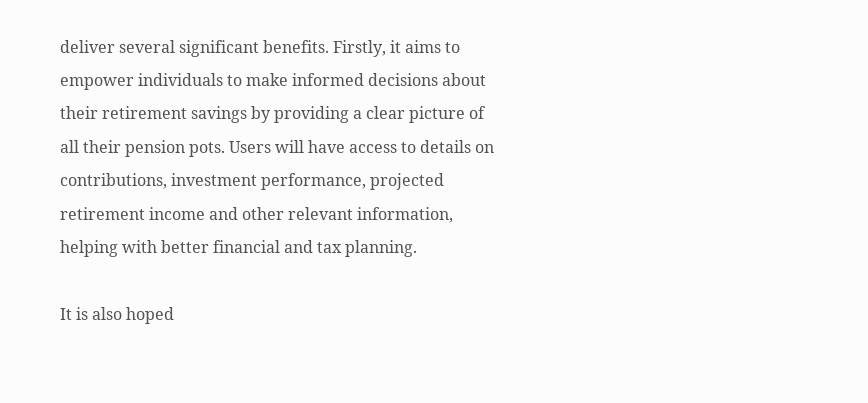deliver several significant benefits. Firstly, it aims to empower individuals to make informed decisions about their retirement savings by providing a clear picture of all their pension pots. Users will have access to details on contributions, investment performance, projected retirement income and other relevant information, helping with better financial and tax planning.

It is also hoped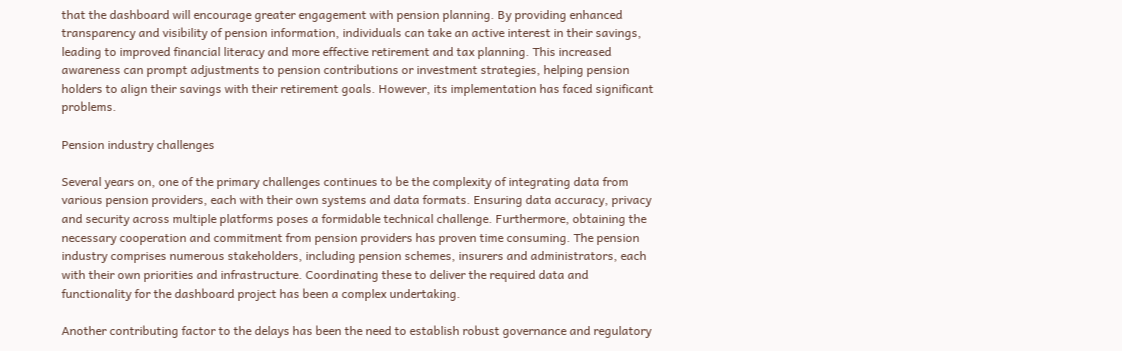that the dashboard will encourage greater engagement with pension planning. By providing enhanced transparency and visibility of pension information, individuals can take an active interest in their savings, leading to improved financial literacy and more effective retirement and tax planning. This increased awareness can prompt adjustments to pension contributions or investment strategies, helping pension holders to align their savings with their retirement goals. However, its implementation has faced significant problems.

Pension industry challenges

Several years on, one of the primary challenges continues to be the complexity of integrating data from various pension providers, each with their own systems and data formats. Ensuring data accuracy, privacy and security across multiple platforms poses a formidable technical challenge. Furthermore, obtaining the necessary cooperation and commitment from pension providers has proven time consuming. The pension industry comprises numerous stakeholders, including pension schemes, insurers and administrators, each with their own priorities and infrastructure. Coordinating these to deliver the required data and functionality for the dashboard project has been a complex undertaking.

Another contributing factor to the delays has been the need to establish robust governance and regulatory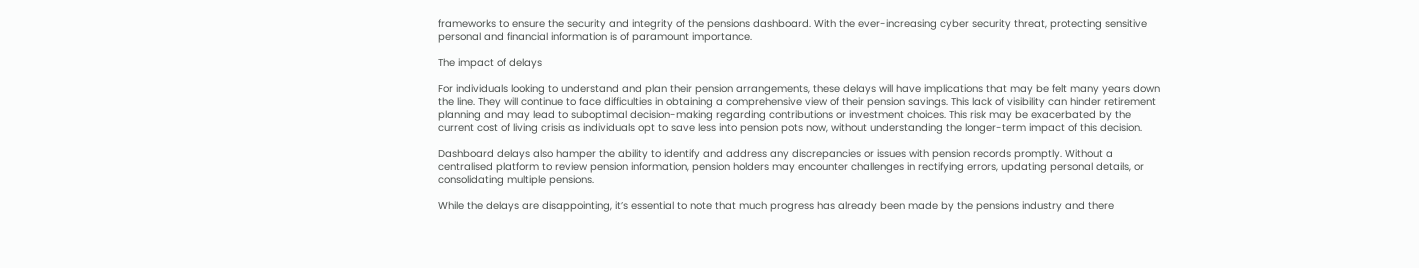frameworks to ensure the security and integrity of the pensions dashboard. With the ever-increasing cyber security threat, protecting sensitive personal and financial information is of paramount importance.

The impact of delays

For individuals looking to understand and plan their pension arrangements, these delays will have implications that may be felt many years down the line. They will continue to face difficulties in obtaining a comprehensive view of their pension savings. This lack of visibility can hinder retirement planning and may lead to suboptimal decision-making regarding contributions or investment choices. This risk may be exacerbated by the current cost of living crisis as individuals opt to save less into pension pots now, without understanding the longer-term impact of this decision.

Dashboard delays also hamper the ability to identify and address any discrepancies or issues with pension records promptly. Without a centralised platform to review pension information, pension holders may encounter challenges in rectifying errors, updating personal details, or consolidating multiple pensions.

While the delays are disappointing, it’s essential to note that much progress has already been made by the pensions industry and there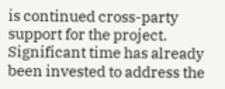is continued cross-party support for the project. Significant time has already been invested to address the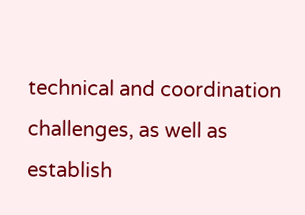technical and coordination challenges, as well as establish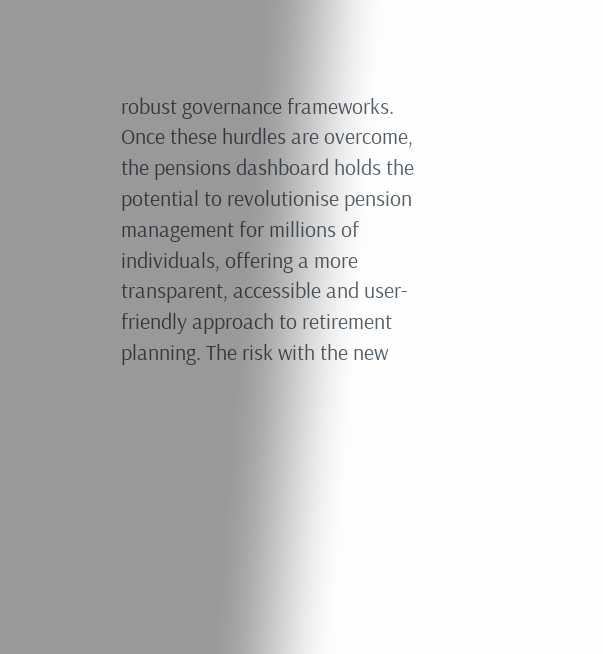robust governance frameworks. Once these hurdles are overcome, the pensions dashboard holds the potential to revolutionise pension management for millions of individuals, offering a more transparent, accessible and user-friendly approach to retirement planning. The risk with the new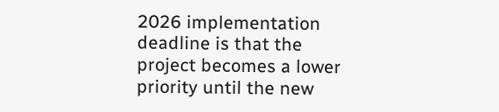2026 implementation deadline is that the project becomes a lower priority until the new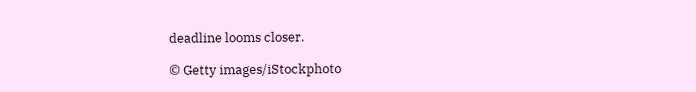deadline looms closer.

© Getty images/iStockphoto